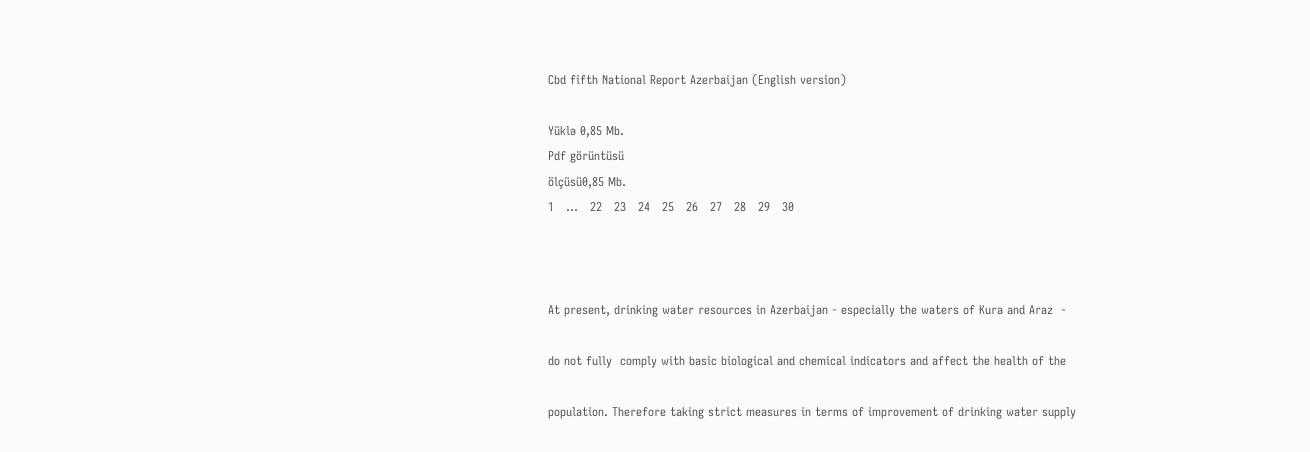Cbd fifth National Report Azerbaijan (English version)

Yüklə 0,85 Mb.
Pdf görüntüsü
ölçüsü0,85 Mb.
1   ...   22   23   24   25   26   27   28   29   30



At present, drinking water resources in Azerbaijan - especially the waters of Kura and Araz  -

do not fully  comply with basic biological and chemical indicators and affect the health of the

population. Therefore taking strict measures in terms of improvement of drinking water supply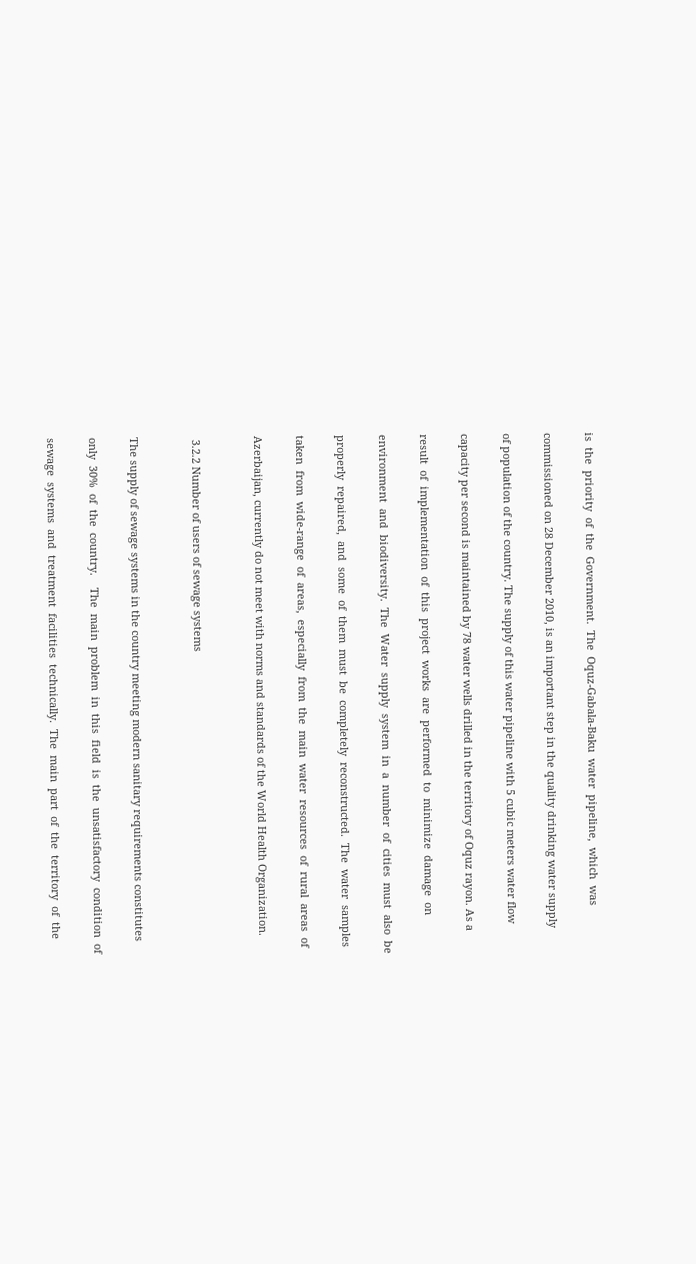is  the  priority  of  the  Government.  The  Oquz-Gabala-Baku  water  pipeline,  which  was

commissioned on 28 December 2010, is an important step in the quality drinking water supply

of population of the country. The supply of this water pipeline with 5 cubic meters water flow

capacity per second is maintained by 78 water wells drilled in the territory of Oquz rayon. As a

result  of  implementation  of  this  project  works  are  performed  to  minimize  damage  on

environment  and  biodiversity.  The  Water  supply  system  in  a  number  of  cities  must  also  be

properly  repaired,  and  some  of  them  must  be  completely  reconstructed.  The  water  samples

taken  from  wide-range  of  areas,  especially  from  the  main  water  resources  of  rural  areas  of

Azerbaijan, currently do not meet with norms and standards of the World Health Organization.


 3.2.2 Number of users of sewage systems


The supply of sewage systems in the country meeting modern sanitary requirements constitutes

only  30%  of  the  country.    The  main  problem  in  this  field  is  the  unsatisfactory  condition  of

sewage  systems  and  treatment  facilities  technically.  The  main  part  of  the  territory  of  the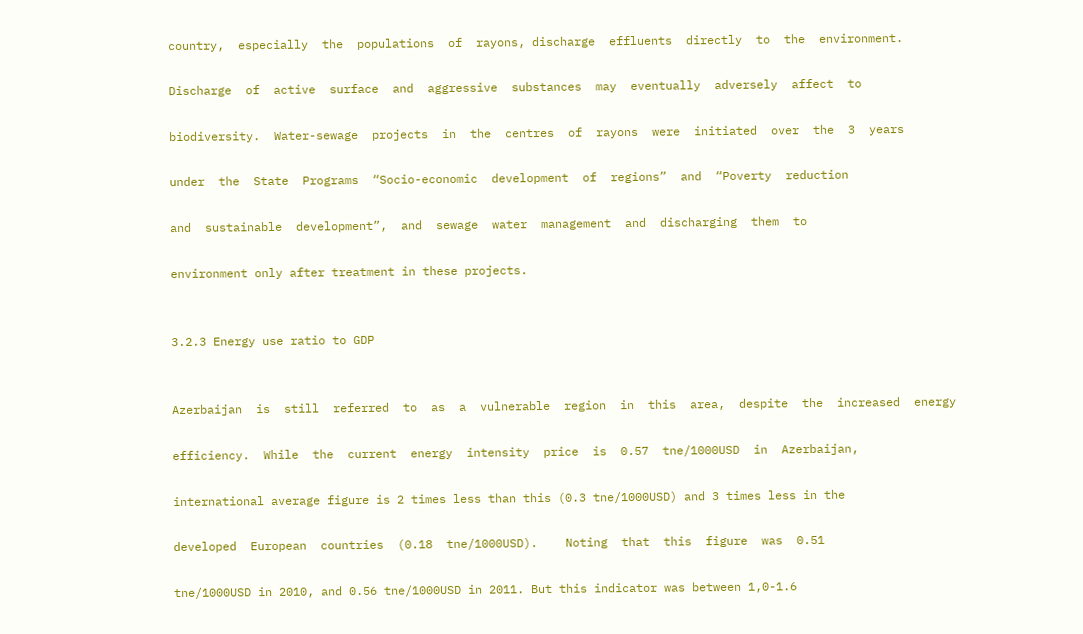country,  especially  the  populations  of  rayons, discharge  effluents  directly  to  the  environment.

Discharge  of  active  surface  and  aggressive  substances  may  eventually  adversely  affect  to

biodiversity.  Water-sewage  projects  in  the  centres  of  rayons  were  initiated  over  the  3  years

under  the  State  Programs  “Socio-economic  development  of  regions”  and  “Poverty  reduction

and  sustainable  development”,  and  sewage  water  management  and  discharging  them  to

environment only after treatment in these projects.


3.2.3 Energy use ratio to GDP


Azerbaijan  is  still  referred  to  as  a  vulnerable  region  in  this  area,  despite  the  increased  energy

efficiency.  While  the  current  energy  intensity  price  is  0.57  tne/1000USD  in  Azerbaijan,

international average figure is 2 times less than this (0.3 tne/1000USD) and 3 times less in the

developed  European  countries  (0.18  tne/1000USD).    Noting  that  this  figure  was  0.51

tne/1000USD in 2010, and 0.56 tne/1000USD in 2011. But this indicator was between 1,0-1.6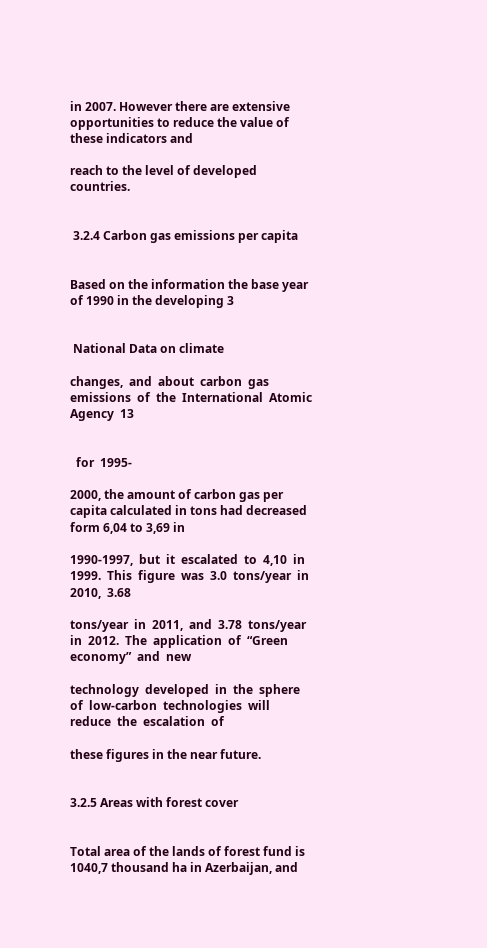in 2007. However there are extensive opportunities to reduce the value of these indicators and

reach to the level of developed countries.


 3.2.4 Carbon gas emissions per capita


Based on the information the base year of 1990 in the developing 3


 National Data on climate

changes,  and  about  carbon  gas  emissions  of  the  International  Atomic  Agency  13


  for  1995-

2000, the amount of carbon gas per capita calculated in tons had decreased form 6,04 to 3,69 in

1990-1997,  but  it  escalated  to  4,10  in  1999.  This  figure  was  3.0  tons/year  in  2010,  3.68

tons/year  in  2011,  and  3.78  tons/year  in  2012.  The  application  of  “Green  economy”  and  new

technology  developed  in  the  sphere  of  low-carbon  technologies  will  reduce  the  escalation  of

these figures in the near future.


3.2.5 Areas with forest cover


Total area of the lands of forest fund is 1040,7 thousand ha in Azerbaijan, and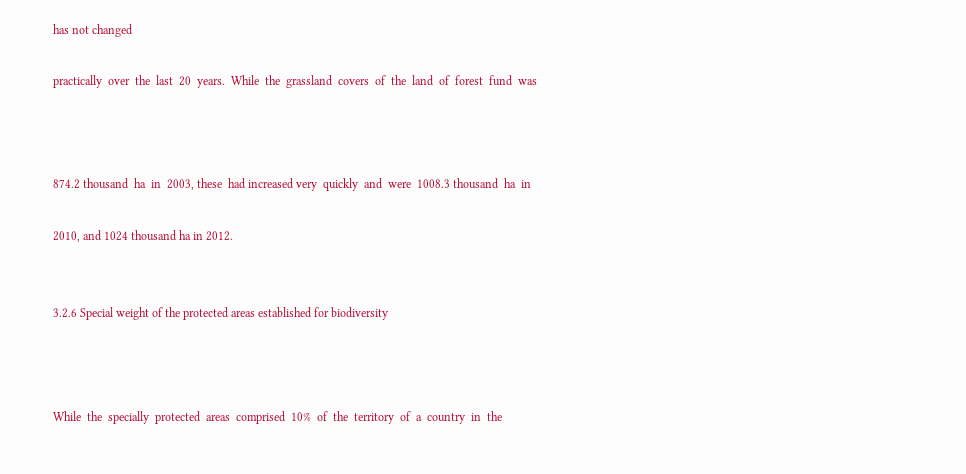has not changed

practically  over  the  last  20  years.  While  the  grassland  covers  of  the  land  of  forest  fund  was



874.2 thousand  ha  in  2003, these  had increased very  quickly  and  were  1008.3 thousand  ha  in

2010, and 1024 thousand ha in 2012.


3.2.6 Special weight of the protected areas established for biodiversity



While  the  specially  protected  areas  comprised  10%  of  the  territory  of  a  country  in  the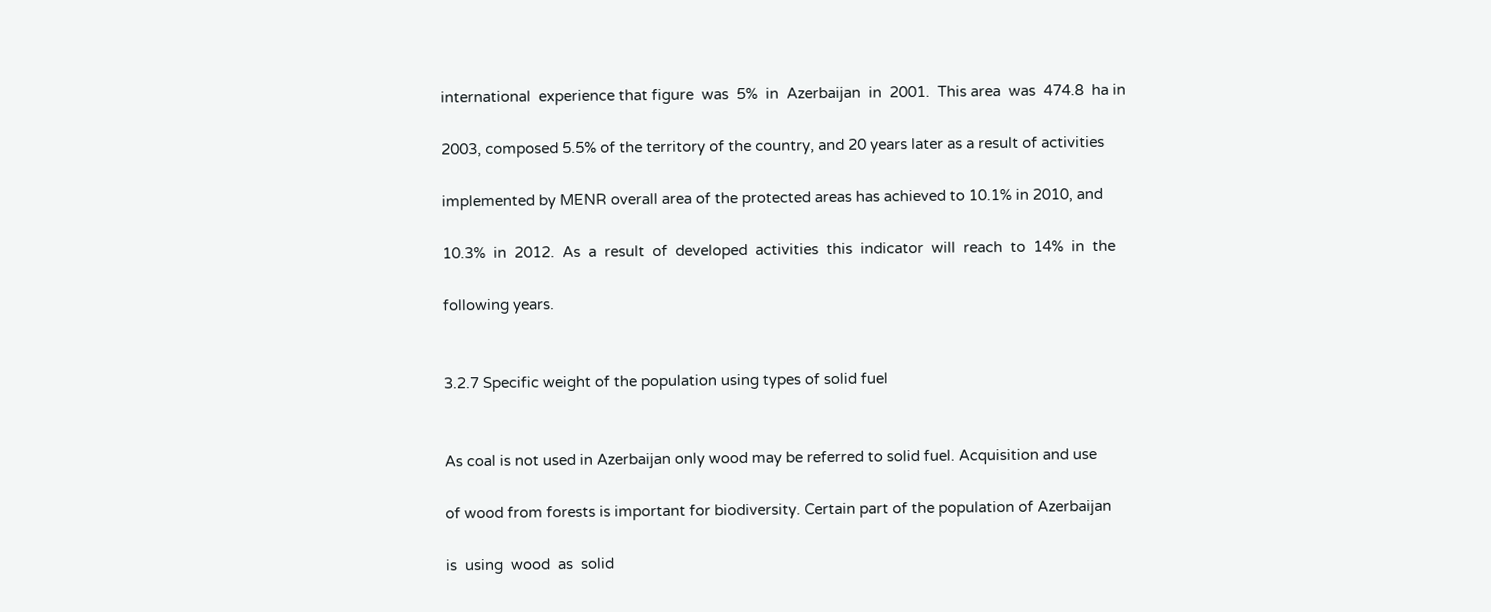international  experience that figure  was  5%  in  Azerbaijan  in  2001.  This area  was  474.8  ha in

2003, composed 5.5% of the territory of the country, and 20 years later as a result of activities

implemented by MENR overall area of the protected areas has achieved to 10.1% in 2010, and

10.3%  in  2012.  As  a  result  of  developed  activities  this  indicator  will  reach  to  14%  in  the

following years.


3.2.7 Specific weight of the population using types of solid fuel


As coal is not used in Azerbaijan only wood may be referred to solid fuel. Acquisition and use

of wood from forests is important for biodiversity. Certain part of the population of Azerbaijan

is  using  wood  as  solid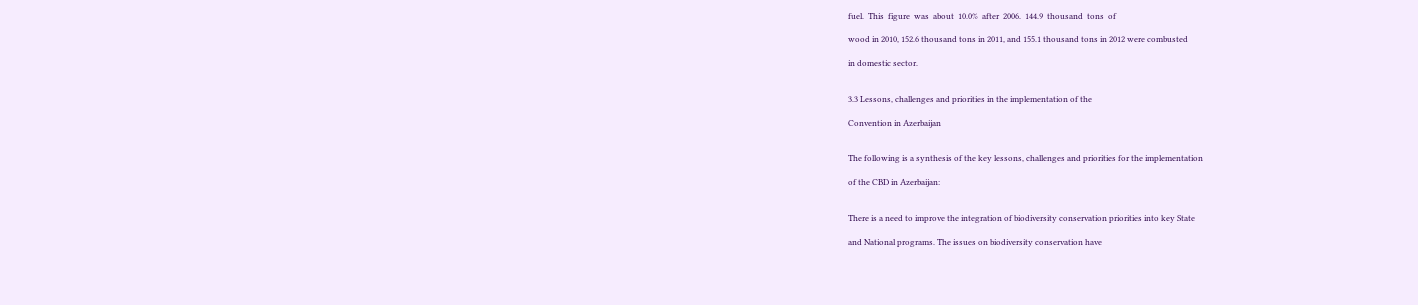fuel.  This  figure  was  about  10.0%  after  2006.  144.9  thousand  tons  of

wood in 2010, 152.6 thousand tons in 2011, and 155.1 thousand tons in 2012 were combusted

in domestic sector.


3.3 Lessons, challenges and priorities in the implementation of the

Convention in Azerbaijan


The following is a synthesis of the key lessons, challenges and priorities for the implementation

of the CBD in Azerbaijan:


There is a need to improve the integration of biodiversity conservation priorities into key State

and National programs. The issues on biodiversity conservation have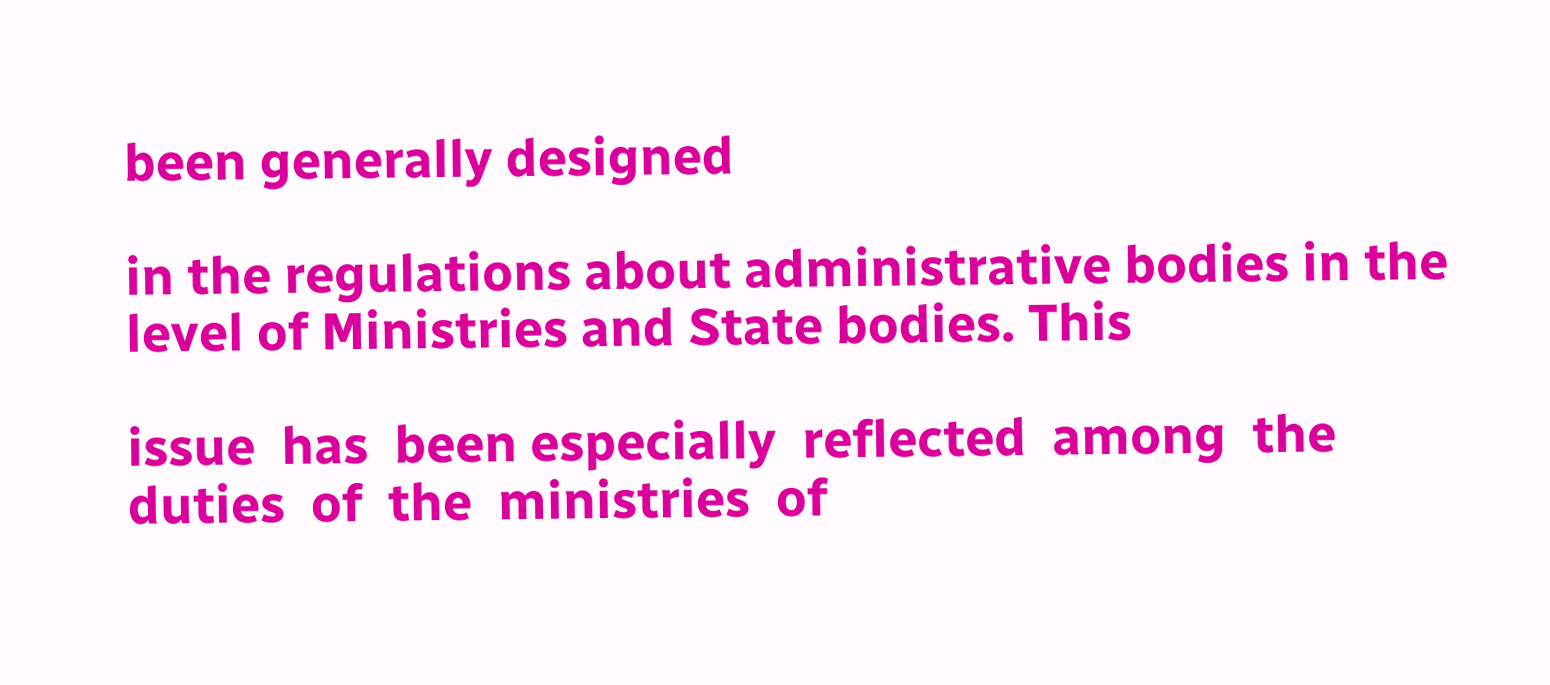been generally designed

in the regulations about administrative bodies in the level of Ministries and State bodies. This

issue  has  been especially  reflected  among  the  duties  of  the  ministries  of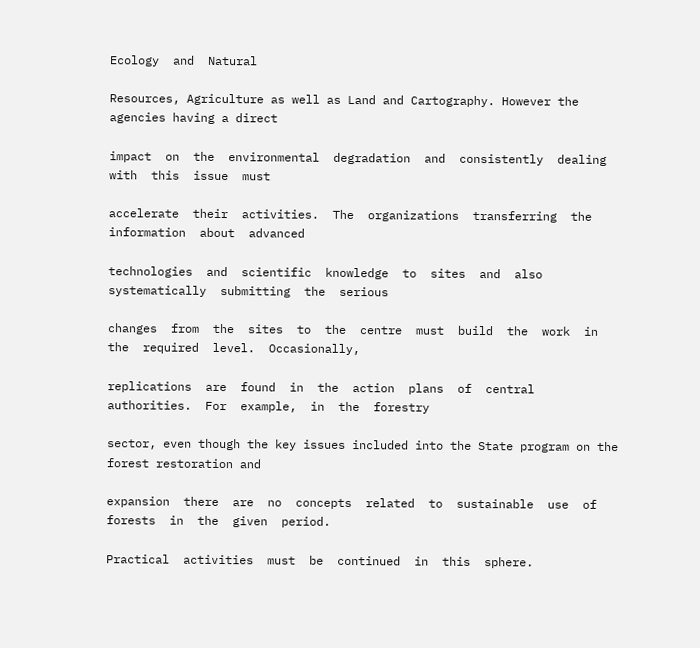Ecology  and  Natural

Resources, Agriculture as well as Land and Cartography. However the agencies having a direct

impact  on  the  environmental  degradation  and  consistently  dealing  with  this  issue  must

accelerate  their  activities.  The  organizations  transferring  the  information  about  advanced

technologies  and  scientific  knowledge  to  sites  and  also  systematically  submitting  the  serious

changes  from  the  sites  to  the  centre  must  build  the  work  in  the  required  level.  Occasionally,

replications  are  found  in  the  action  plans  of  central  authorities.  For  example,  in  the  forestry

sector, even though the key issues included into the State program on the forest restoration and

expansion  there  are  no  concepts  related  to  sustainable  use  of  forests  in  the  given  period.

Practical  activities  must  be  continued  in  this  sphere.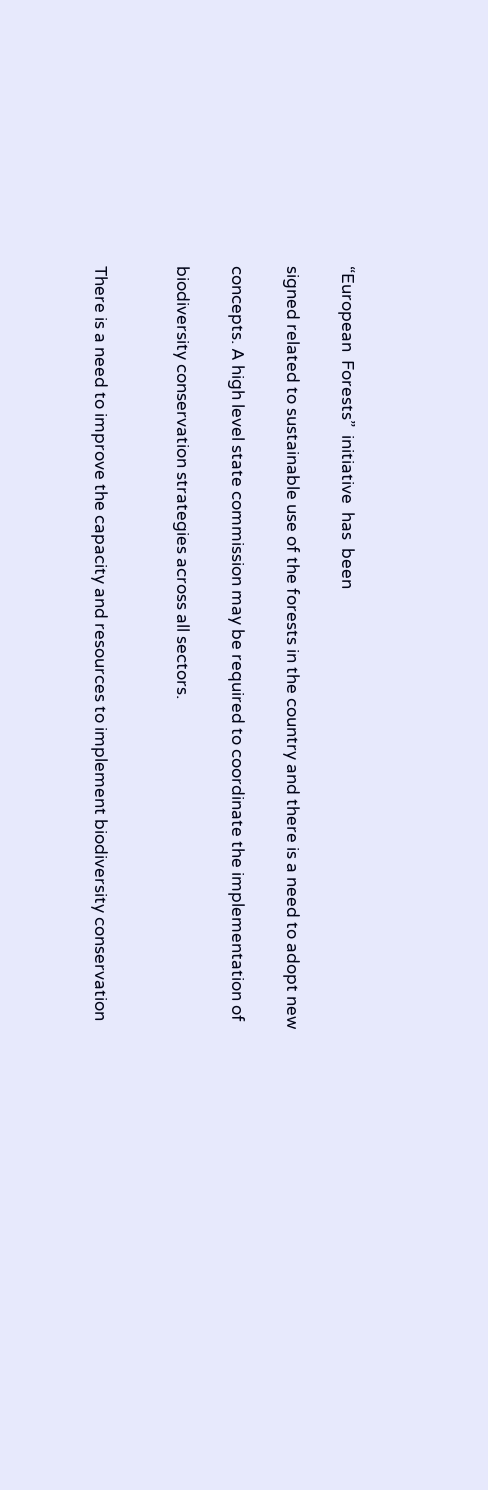“European  Forests”  initiative  has  been

signed related to sustainable use of the forests in the country and there is a need to adopt new

concepts. A high level state commission may be required to coordinate the implementation of

biodiversity conservation strategies across all sectors.


There is a need to improve the capacity and resources to implement biodiversity conservation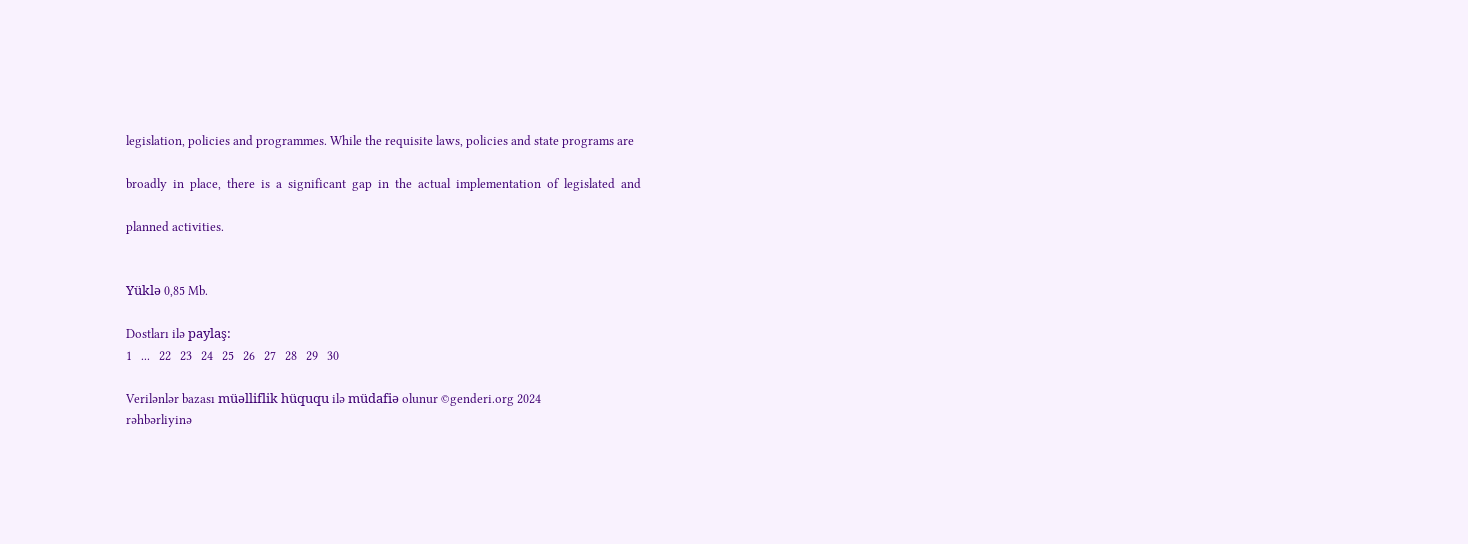legislation, policies and programmes. While the requisite laws, policies and state programs are

broadly  in  place,  there  is  a  significant  gap  in  the  actual  implementation  of  legislated  and

planned activities.


Yüklə 0,85 Mb.

Dostları ilə paylaş:
1   ...   22   23   24   25   26   27   28   29   30

Verilənlər bazası müəlliflik hüququ ilə müdafiə olunur ©genderi.org 2024
rəhbərliyinə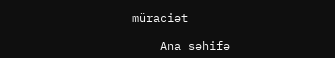müraciət

    Ana səhifə